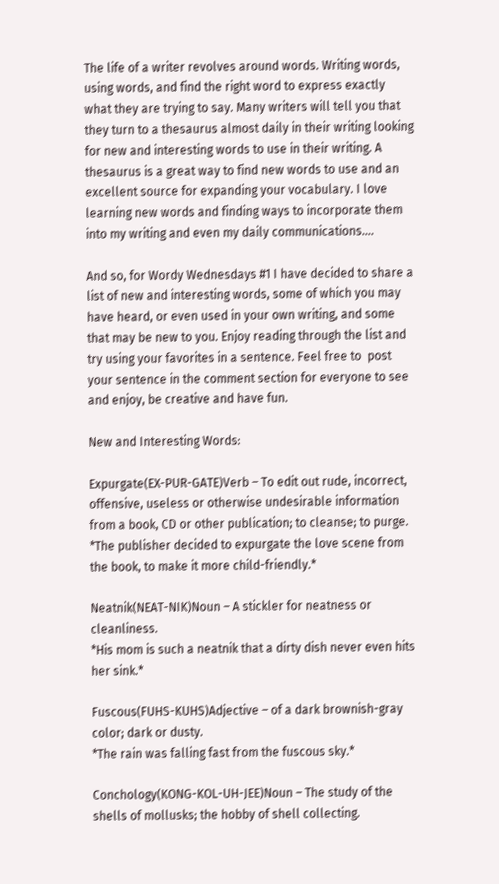The life of a writer revolves around words. Writing words, using words, and find the right word to express exactly what they are trying to say. Many writers will tell you that they turn to a thesaurus almost daily in their writing looking for new and interesting words to use in their writing. A thesaurus is a great way to find new words to use and an excellent source for expanding your vocabulary. I love learning new words and finding ways to incorporate them into my writing and even my daily communications….

And so, for Wordy Wednesdays #1 I have decided to share a list of new and interesting words, some of which you may have heard, or even used in your own writing, and some that may be new to you. Enjoy reading through the list and try using your favorites in a sentence. Feel free to  post your sentence in the comment section for everyone to see and enjoy, be creative and have fun.

New and Interesting Words:

Expurgate(EX-PUR-GATE)Verb – To edit out rude, incorrect, offensive, useless or otherwise undesirable information from a book, CD or other publication; to cleanse; to purge.
*The publisher decided to expurgate the love scene from the book, to make it more child-friendly.*

Neatnik(NEAT-NIK)Noun – A stickler for neatness or cleanliness.
*His mom is such a neatnik that a dirty dish never even hits her sink.*

Fuscous(FUHS-KUHS)Adjective – of a dark brownish-gray color; dark or dusty.
*The rain was falling fast from the fuscous sky.*

Conchology(KONG-KOL-UH-JEE)Noun – The study of the shells of mollusks; the hobby of shell collecting.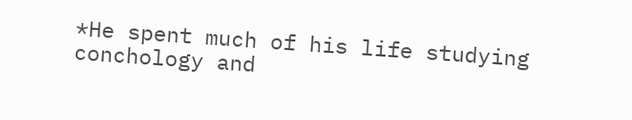*He spent much of his life studying conchology and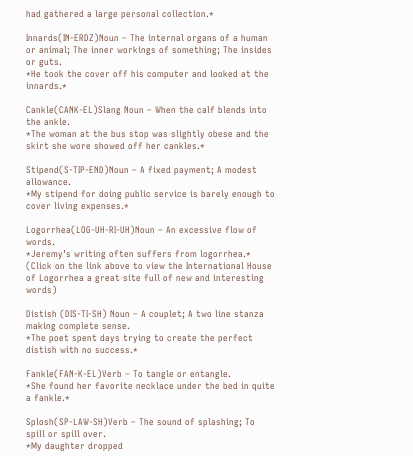had gathered a large personal collection.*

Innards(IN-ERDZ)Noun – The internal organs of a human or animal; The inner workings of something; The insides or guts.
*He took the cover off his computer and looked at the innards.*

Cankle(CANK-EL)Slang Noun – When the calf blends into the ankle.
*The woman at the bus stop was slightly obese and the skirt she wore showed off her cankles.*

Stipend(S-TIP-END)Noun – A fixed payment; A modest allowance.
*My stipend for doing public service is barely enough to cover living expenses.*

Logorrhea(LOG-UH-RI-UH)Noun – An excessive flow of words.
*Jeremy’s writing often suffers from logorrhea.*
(Click on the link above to view the International House of Logorrhea a great site full of new and interesting words)

Distish (DIS-TI-SH) Noun – A couplet; A two line stanza making complete sense.
*The poet spent days trying to create the perfect distish with no success.*

Fankle(FAN-K-EL)Verb – To tangle or entangle.
*She found her favorite necklace under the bed in quite a fankle.*

Splosh(SP-LAW-SH)Verb – The sound of splashing; To spill or spill over.
*My daughter dropped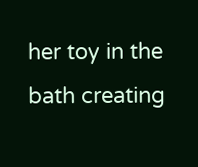her toy in the bath creating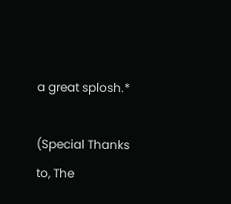a great splosh.*

(Special Thanks to, The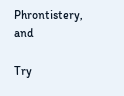Phrontistery, and

Try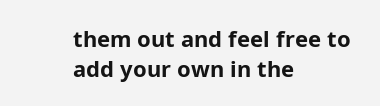them out and feel free to add your own in the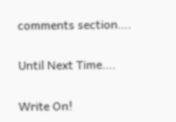comments section….

Until Next Time….

Write On!